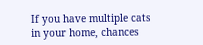If you have multiple cats in your home, chances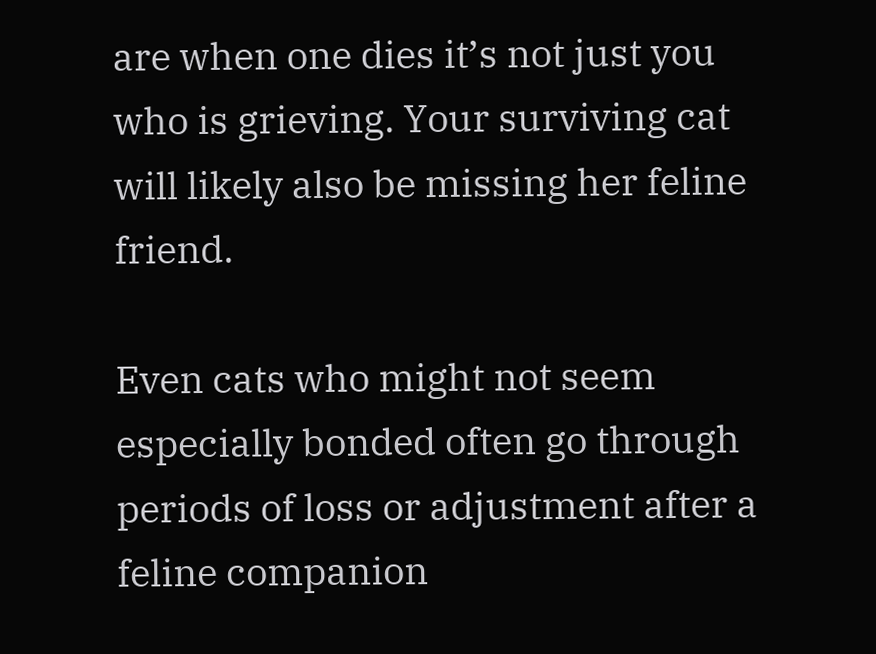are when one dies it’s not just you who is grieving. Your surviving cat will likely also be missing her feline friend.

Even cats who might not seem especially bonded often go through periods of loss or adjustment after a feline companion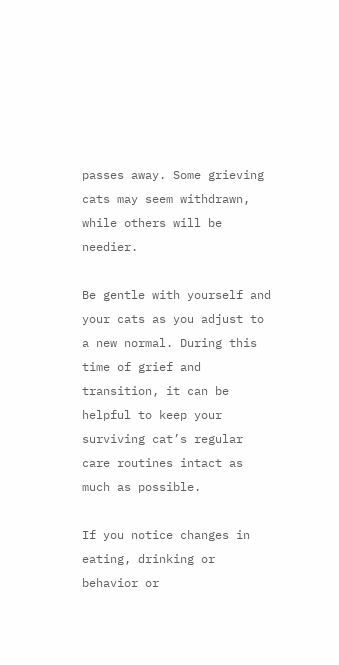passes away. Some grieving cats may seem withdrawn, while others will be needier.

Be gentle with yourself and your cats as you adjust to a new normal. During this time of grief and transition, it can be helpful to keep your surviving cat’s regular care routines intact as much as possible.

If you notice changes in eating, drinking or behavior or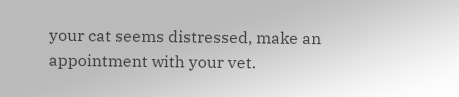your cat seems distressed, make an appointment with your vet.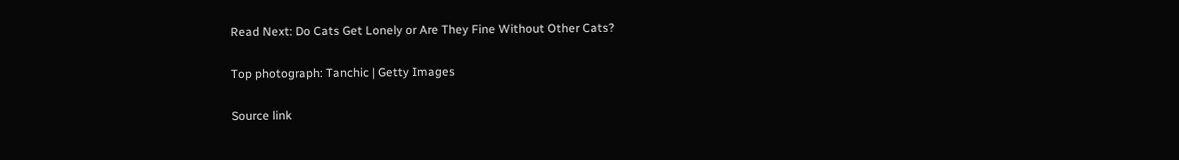Read Next: Do Cats Get Lonely or Are They Fine Without Other Cats?

Top photograph: Tanchic | Getty Images

Source link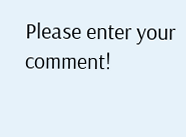Please enter your comment!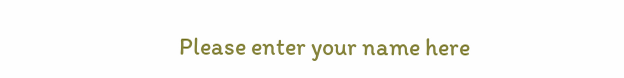Please enter your name here